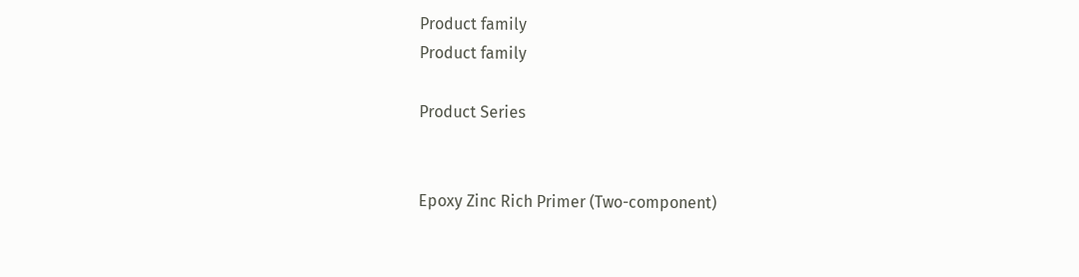Product family
Product family

Product Series


Epoxy Zinc Rich Primer (Two-component)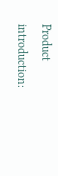Product introduction: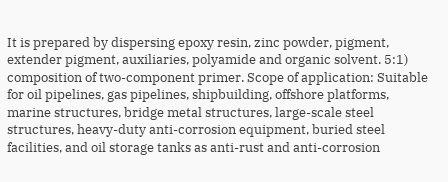It is prepared by dispersing epoxy resin, zinc powder, pigment, extender pigment, auxiliaries, polyamide and organic solvent. 5:1) composition of two-component primer. Scope of application: Suitable for oil pipelines, gas pipelines, shipbuilding, offshore platforms, marine structures, bridge metal structures, large-scale steel structures, heavy-duty anti-corrosion equipment, buried steel facilities, and oil storage tanks as anti-rust and anti-corrosion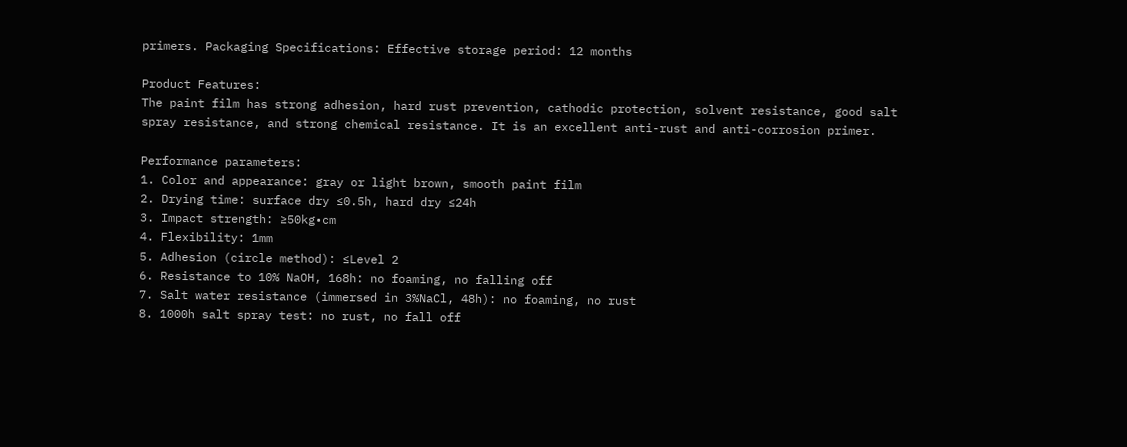primers. Packaging Specifications: Effective storage period: 12 months

Product Features:
The paint film has strong adhesion, hard rust prevention, cathodic protection, solvent resistance, good salt spray resistance, and strong chemical resistance. It is an excellent anti-rust and anti-corrosion primer.

Performance parameters:
1. Color and appearance: gray or light brown, smooth paint film
2. Drying time: surface dry ≤0.5h, hard dry ≤24h
3. Impact strength: ≥50kg•cm
4. Flexibility: 1mm
5. Adhesion (circle method): ≤Level 2
6. Resistance to 10% NaOH, 168h: no foaming, no falling off
7. Salt water resistance (immersed in 3%NaCl, 48h): no foaming, no rust
8. 1000h salt spray test: no rust, no fall off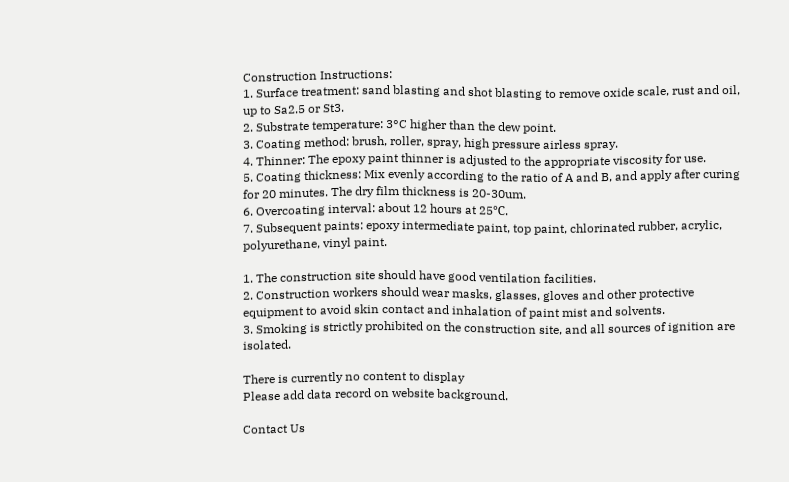Construction Instructions:
1. Surface treatment: sand blasting and shot blasting to remove oxide scale, rust and oil, up to Sa2.5 or St3.
2. Substrate temperature: 3°C higher than the dew point.
3. Coating method: brush, roller, spray, high pressure airless spray.
4. Thinner: The epoxy paint thinner is adjusted to the appropriate viscosity for use.
5. Coating thickness: Mix evenly according to the ratio of A and B, and apply after curing for 20 minutes. The dry film thickness is 20-30um.
6. Overcoating interval: about 12 hours at 25℃.
7. Subsequent paints: epoxy intermediate paint, top paint, chlorinated rubber, acrylic, polyurethane, vinyl paint.

1. The construction site should have good ventilation facilities.
2. Construction workers should wear masks, glasses, gloves and other protective equipment to avoid skin contact and inhalation of paint mist and solvents.
3. Smoking is strictly prohibited on the construction site, and all sources of ignition are isolated.

There is currently no content to display
Please add data record on website background.

Contact Us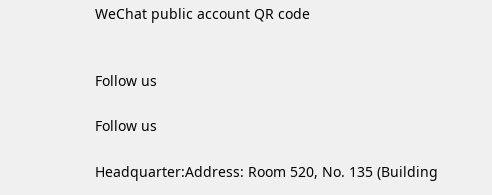WeChat public account QR code


Follow us

Follow us

Headquarter:Address: Room 520, No. 135 (Building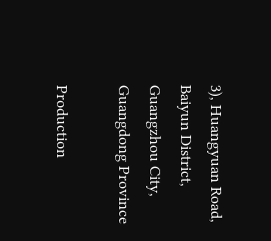3), Huangyuan Road, Baiyun District, Guangzhou City, Guangdong Province

Production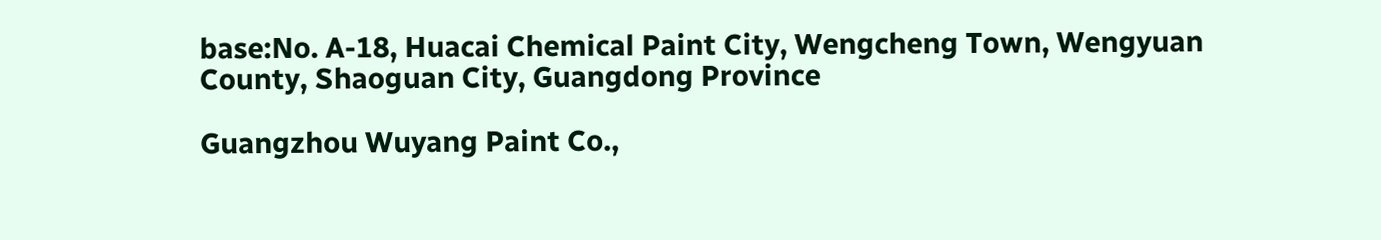base:No. A-18, Huacai Chemical Paint City, Wengcheng Town, Wengyuan County, Shaoguan City, Guangdong Province

Guangzhou Wuyang Paint Co.,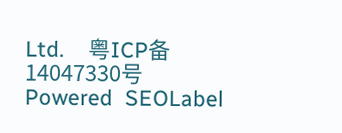Ltd.    粤ICP备14047330号       Powered  SEOLabel